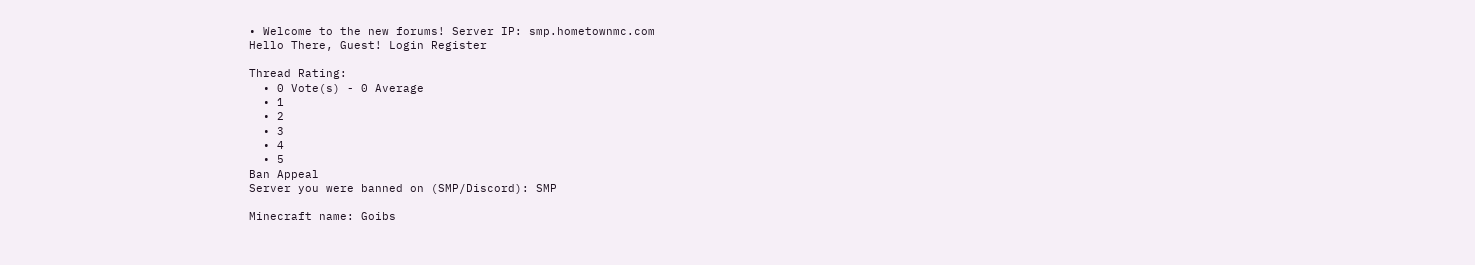• Welcome to the new forums! Server IP: smp.hometownmc.com
Hello There, Guest! Login Register

Thread Rating:
  • 0 Vote(s) - 0 Average
  • 1
  • 2
  • 3
  • 4
  • 5
Ban Appeal
Server you were banned on (SMP/Discord): SMP

Minecraft name: Goibs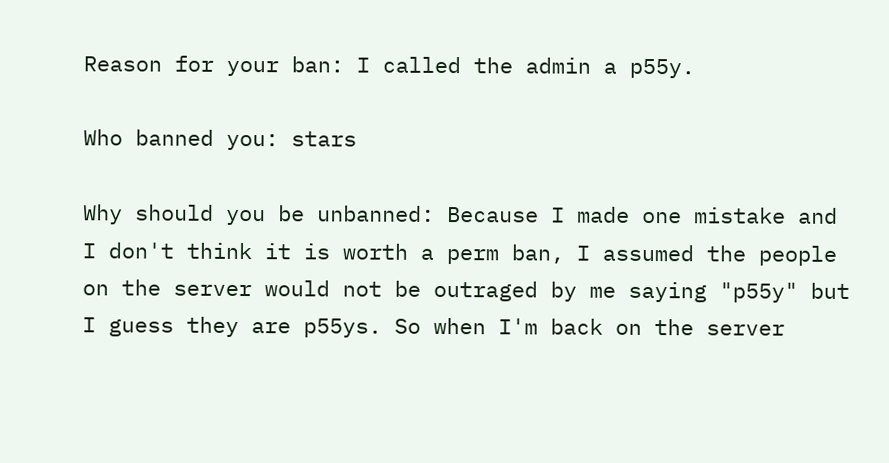Reason for your ban: I called the admin a p55y.

Who banned you: stars

Why should you be unbanned: Because I made one mistake and I don't think it is worth a perm ban, I assumed the people on the server would not be outraged by me saying "p55y" but I guess they are p55ys. So when I'm back on the server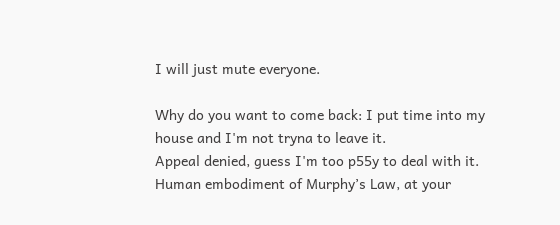I will just mute everyone.

Why do you want to come back: I put time into my house and I'm not tryna to leave it.
Appeal denied, guess I'm too p55y to deal with it.
Human embodiment of Murphy’s Law, at your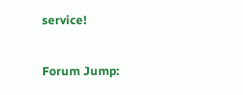service!

Forum Jump: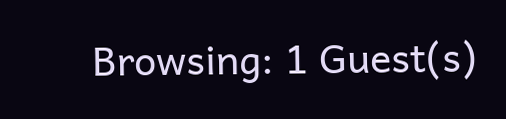Browsing: 1 Guest(s)